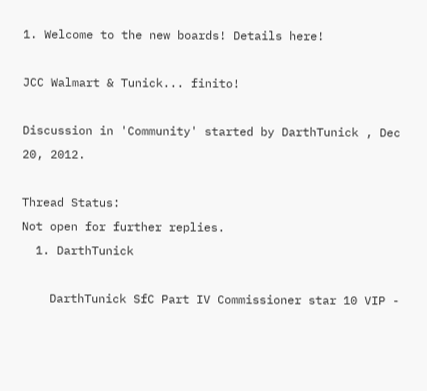1. Welcome to the new boards! Details here!

JCC Walmart & Tunick... finito!

Discussion in 'Community' started by DarthTunick , Dec 20, 2012.

Thread Status:
Not open for further replies.
  1. DarthTunick

    DarthTunick SfC Part IV Commissioner star 10 VIP -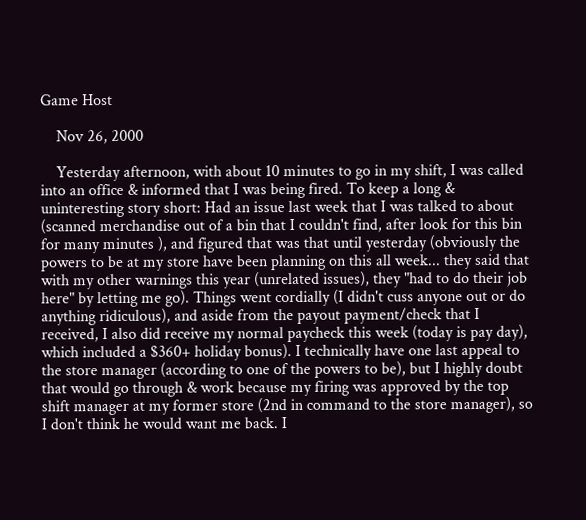Game Host

    Nov 26, 2000

    Yesterday afternoon, with about 10 minutes to go in my shift, I was called into an office & informed that I was being fired. To keep a long & uninteresting story short: Had an issue last week that I was talked to about (scanned merchandise out of a bin that I couldn't find, after look for this bin for many minutes ), and figured that was that until yesterday (obviously the powers to be at my store have been planning on this all week... they said that with my other warnings this year (unrelated issues), they "had to do their job here" by letting me go). Things went cordially (I didn't cuss anyone out or do anything ridiculous), and aside from the payout payment/check that I received, I also did receive my normal paycheck this week (today is pay day), which included a $360+ holiday bonus). I technically have one last appeal to the store manager (according to one of the powers to be), but I highly doubt that would go through & work because my firing was approved by the top shift manager at my former store (2nd in command to the store manager), so I don't think he would want me back. I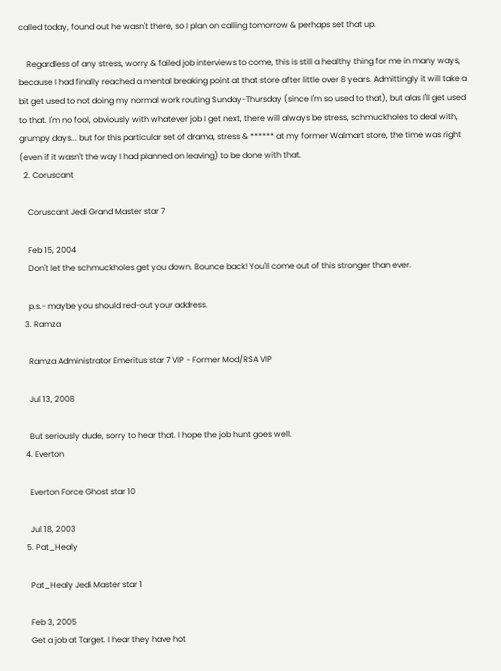called today, found out he wasn't there, so I plan on calling tomorrow & perhaps set that up.

    Regardless of any stress, worry & failed job interviews to come, this is still a healthy thing for me in many ways, because I had finally reached a mental breaking point at that store after little over 8 years. Admittingly it will take a bit get used to not doing my normal work routing Sunday-Thursday (since I'm so used to that), but alas I'll get used to that. I'm no fool, obviously with whatever job I get next, there will always be stress, schmuckholes to deal with, grumpy days... but for this particular set of drama, stress & ****** at my former Walmart store, the time was right (even if it wasn't the way I had planned on leaving) to be done with that.
  2. Coruscant

    Coruscant Jedi Grand Master star 7

    Feb 15, 2004
    Don't let the schmuckholes get you down. Bounce back! You'll come out of this stronger than ever.

    p.s.- maybe you should red-out your address.
  3. Ramza

    Ramza Administrator Emeritus star 7 VIP - Former Mod/RSA VIP

    Jul 13, 2008

    But seriously dude, sorry to hear that. I hope the job hunt goes well.
  4. Everton

    Everton Force Ghost star 10

    Jul 18, 2003
  5. Pat_Healy

    Pat_Healy Jedi Master star 1

    Feb 3, 2005
    Get a job at Target. I hear they have hot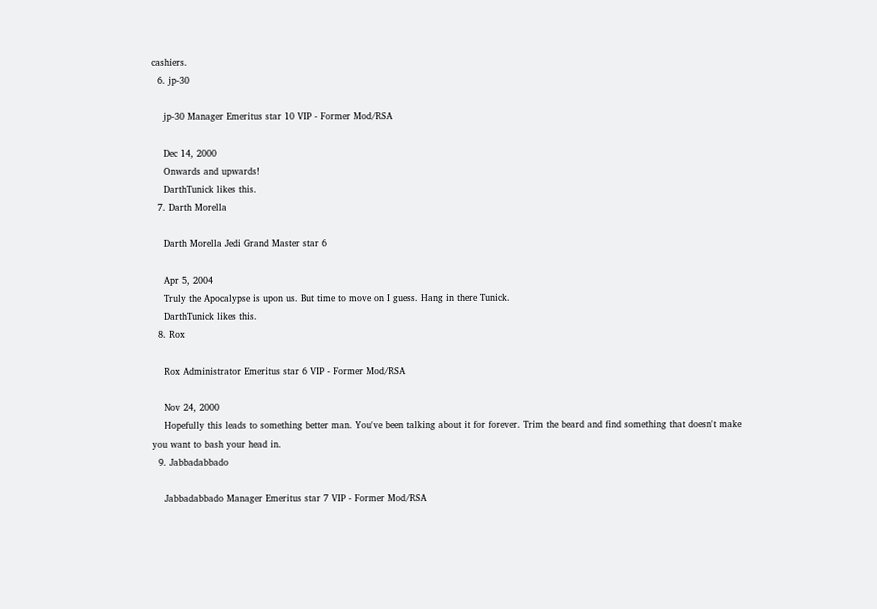cashiers.
  6. jp-30

    jp-30 Manager Emeritus star 10 VIP - Former Mod/RSA

    Dec 14, 2000
    Onwards and upwards!
    DarthTunick likes this.
  7. Darth Morella

    Darth Morella Jedi Grand Master star 6

    Apr 5, 2004
    Truly the Apocalypse is upon us. But time to move on I guess. Hang in there Tunick.
    DarthTunick likes this.
  8. Rox

    Rox Administrator Emeritus star 6 VIP - Former Mod/RSA

    Nov 24, 2000
    Hopefully this leads to something better man. You've been talking about it for forever. Trim the beard and find something that doesn't make you want to bash your head in.
  9. Jabbadabbado

    Jabbadabbado Manager Emeritus star 7 VIP - Former Mod/RSA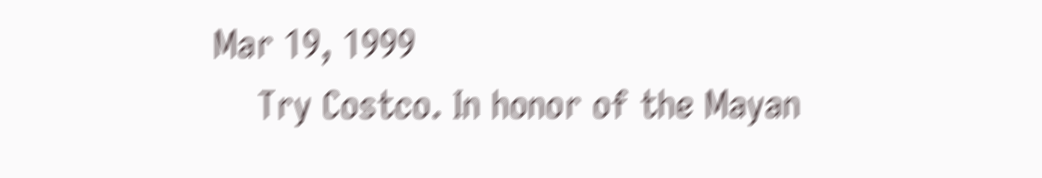Mar 19, 1999
    Try Costco. In honor of the Mayan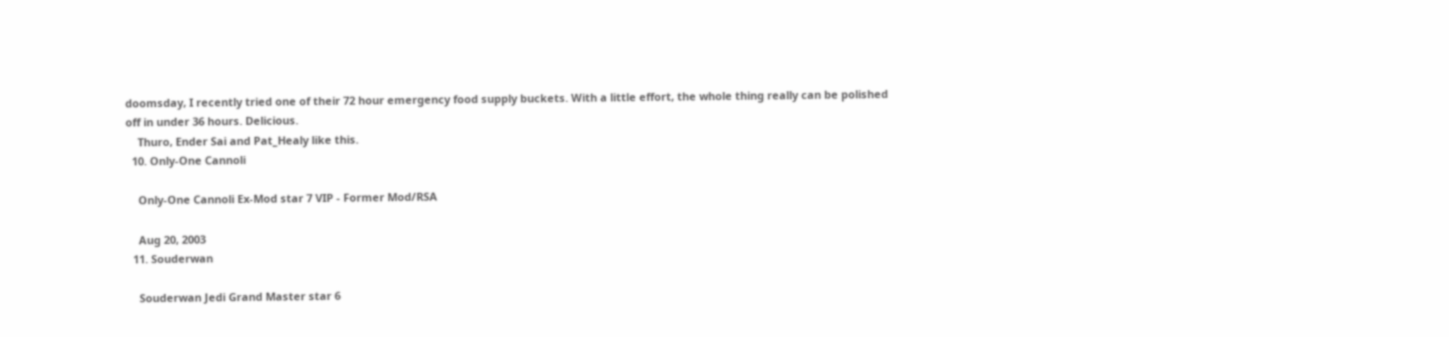doomsday, I recently tried one of their 72 hour emergency food supply buckets. With a little effort, the whole thing really can be polished off in under 36 hours. Delicious.
    Thuro, Ender Sai and Pat_Healy like this.
  10. Only-One Cannoli

    Only-One Cannoli Ex-Mod star 7 VIP - Former Mod/RSA

    Aug 20, 2003
  11. Souderwan

    Souderwan Jedi Grand Master star 6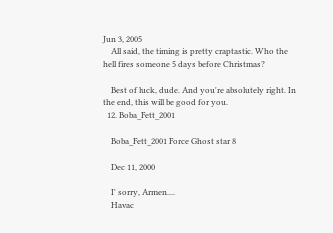Jun 3, 2005
    All said, the timing is pretty craptastic. Who the hell fires someone 5 days before Christmas?

    Best of luck, dude. And you're absolutely right. In the end, this will be good for you.
  12. Boba_Fett_2001

    Boba_Fett_2001 Force Ghost star 8

    Dec 11, 2000

    I' sorry, Armen....
    Havac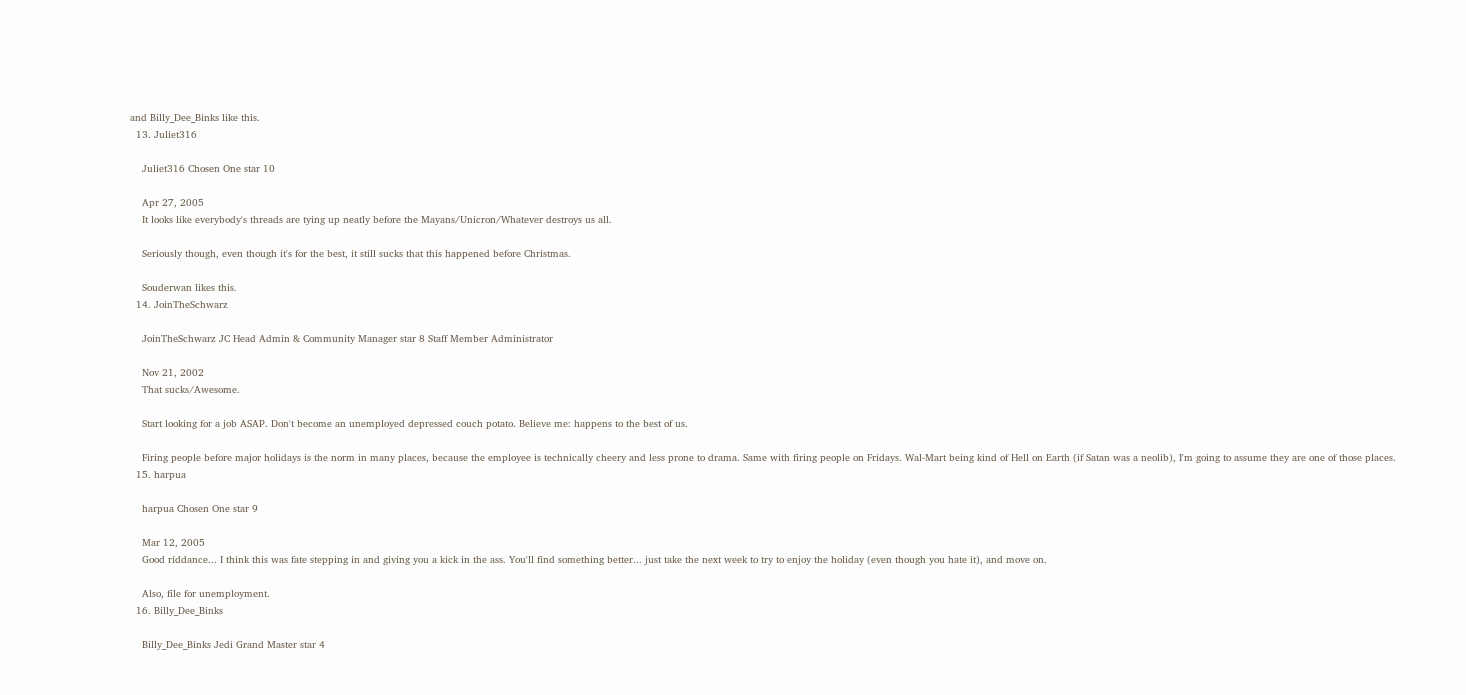and Billy_Dee_Binks like this.
  13. Juliet316

    Juliet316 Chosen One star 10

    Apr 27, 2005
    It looks like everybody's threads are tying up neatly before the Mayans/Unicron/Whatever destroys us all.

    Seriously though, even though it's for the best, it still sucks that this happened before Christmas.

    Souderwan likes this.
  14. JoinTheSchwarz

    JoinTheSchwarz JC Head Admin & Community Manager star 8 Staff Member Administrator

    Nov 21, 2002
    That sucks/Awesome.

    Start looking for a job ASAP. Don't become an unemployed depressed couch potato. Believe me: happens to the best of us.

    Firing people before major holidays is the norm in many places, because the employee is technically cheery and less prone to drama. Same with firing people on Fridays. Wal-Mart being kind of Hell on Earth (if Satan was a neolib), I'm going to assume they are one of those places.
  15. harpua

    harpua Chosen One star 9

    Mar 12, 2005
    Good riddance... I think this was fate stepping in and giving you a kick in the ass. You'll find something better... just take the next week to try to enjoy the holiday (even though you hate it), and move on.

    Also, file for unemployment.
  16. Billy_Dee_Binks

    Billy_Dee_Binks Jedi Grand Master star 4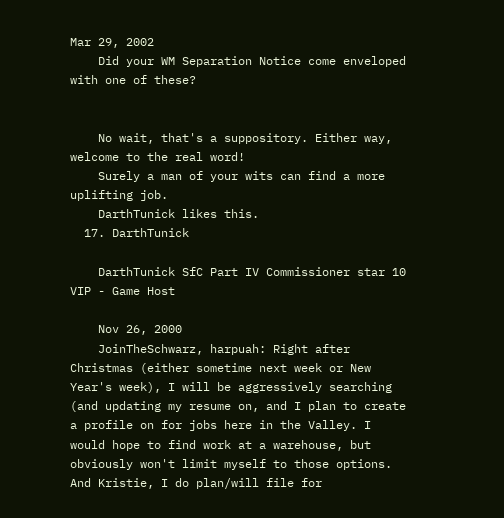Mar 29, 2002
    Did your WM Separation Notice come enveloped with one of these?


    No wait, that's a suppository. Either way, welcome to the real word!
    Surely a man of your wits can find a more uplifting job.
    DarthTunick likes this.
  17. DarthTunick

    DarthTunick SfC Part IV Commissioner star 10 VIP - Game Host

    Nov 26, 2000
    JoinTheSchwarz, harpuah: Right after Christmas (either sometime next week or New Year's week), I will be aggressively searching (and updating my resume on, and I plan to create a profile on for jobs here in the Valley. I would hope to find work at a warehouse, but obviously won't limit myself to those options. And Kristie, I do plan/will file for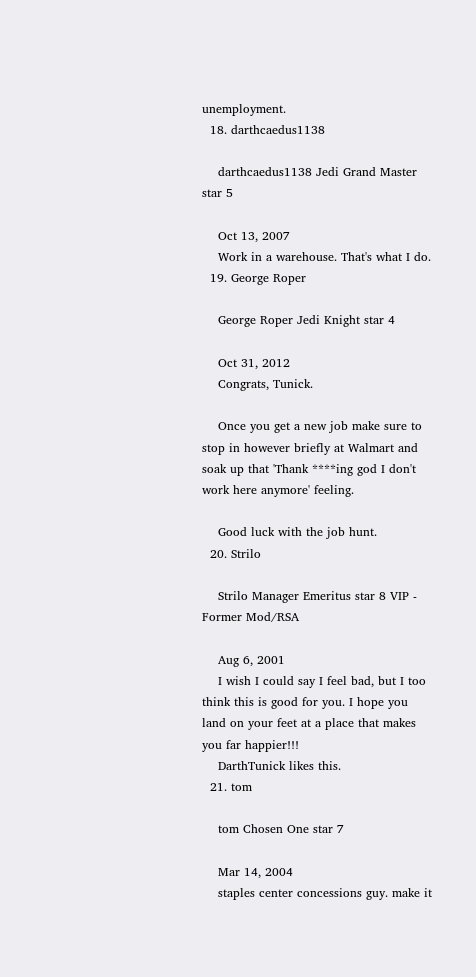unemployment.
  18. darthcaedus1138

    darthcaedus1138 Jedi Grand Master star 5

    Oct 13, 2007
    Work in a warehouse. That's what I do.
  19. George Roper

    George Roper Jedi Knight star 4

    Oct 31, 2012
    Congrats, Tunick.

    Once you get a new job make sure to stop in however briefly at Walmart and soak up that 'Thank ****ing god I don't work here anymore' feeling.

    Good luck with the job hunt.
  20. Strilo

    Strilo Manager Emeritus star 8 VIP - Former Mod/RSA

    Aug 6, 2001
    I wish I could say I feel bad, but I too think this is good for you. I hope you land on your feet at a place that makes you far happier!!!
    DarthTunick likes this.
  21. tom

    tom Chosen One star 7

    Mar 14, 2004
    staples center concessions guy. make it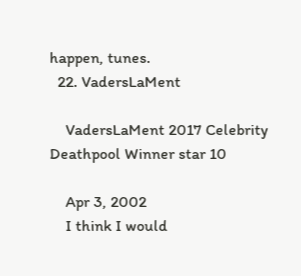happen, tunes.
  22. VadersLaMent

    VadersLaMent 2017 Celebrity Deathpool Winner star 10

    Apr 3, 2002
    I think I would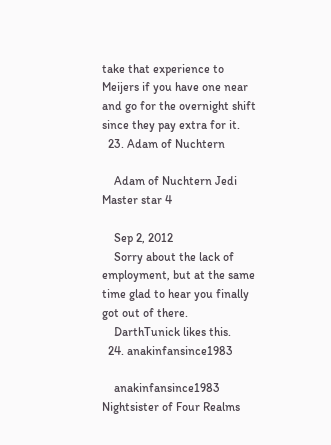take that experience to Meijers if you have one near and go for the overnight shift since they pay extra for it.
  23. Adam of Nuchtern

    Adam of Nuchtern Jedi Master star 4

    Sep 2, 2012
    Sorry about the lack of employment, but at the same time glad to hear you finally got out of there.
    DarthTunick likes this.
  24. anakinfansince1983

    anakinfansince1983 Nightsister of Four Realms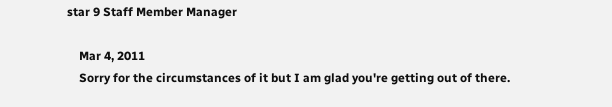star 9 Staff Member Manager

    Mar 4, 2011
    Sorry for the circumstances of it but I am glad you're getting out of there.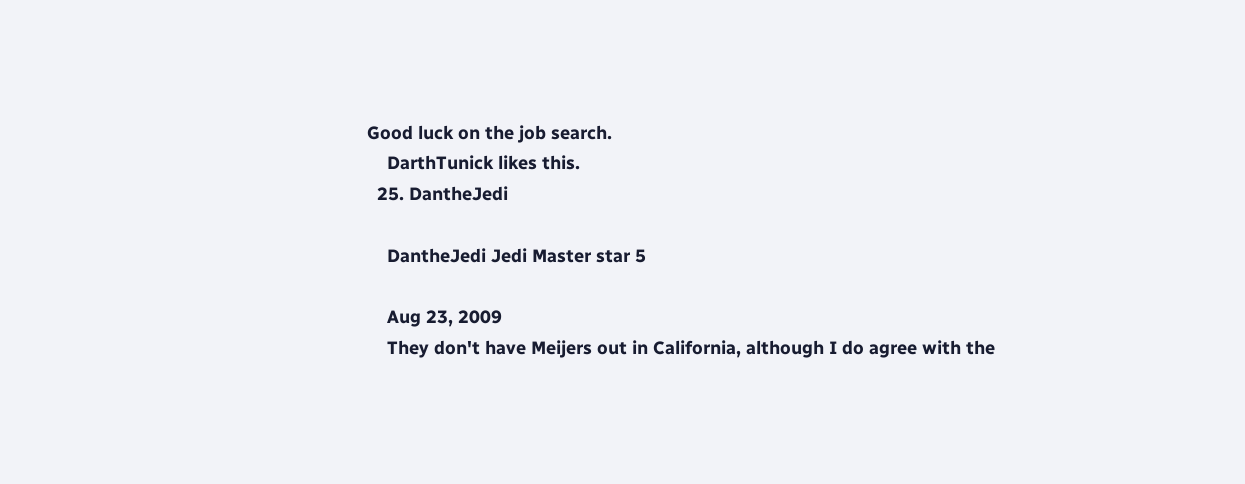Good luck on the job search.
    DarthTunick likes this.
  25. DantheJedi

    DantheJedi Jedi Master star 5

    Aug 23, 2009
    They don't have Meijers out in California, although I do agree with the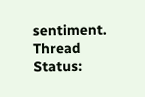sentiment.
Thread Status: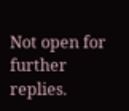Not open for further replies.